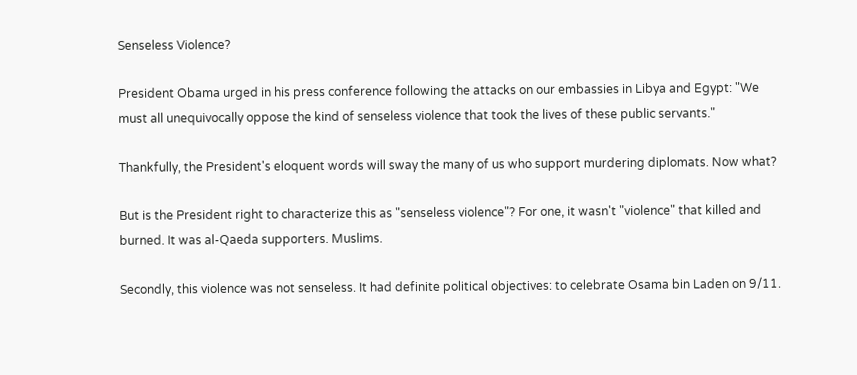Senseless Violence?

President Obama urged in his press conference following the attacks on our embassies in Libya and Egypt: "We must all unequivocally oppose the kind of senseless violence that took the lives of these public servants."

Thankfully, the President's eloquent words will sway the many of us who support murdering diplomats. Now what?

But is the President right to characterize this as "senseless violence"? For one, it wasn't "violence" that killed and burned. It was al-Qaeda supporters. Muslims.

Secondly, this violence was not senseless. It had definite political objectives: to celebrate Osama bin Laden on 9/11.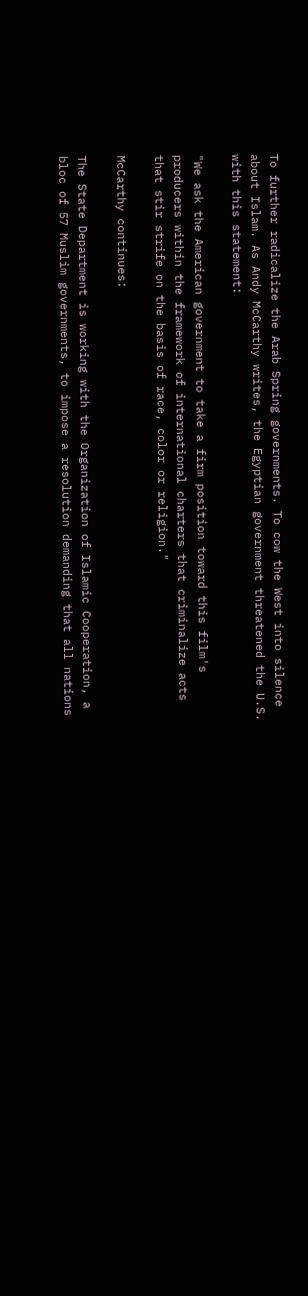To further radicalize the Arab Spring governments. To cow the West into silence about Islam. As Andy McCarthy writes, the Egyptian government threatened the U.S. with this statement:

"We ask the American government to take a firm position toward this film's producers within the framework of international charters that criminalize acts that stir strife on the basis of race, color or religion."

McCarthy continues:

The State Department is working with the Organization of Islamic Cooperation, a bloc of 57 Muslim governments, to impose a resolution demanding that all nations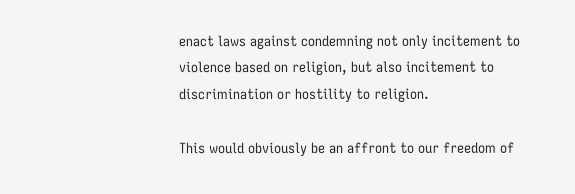enact laws against condemning not only incitement to violence based on religion, but also incitement to discrimination or hostility to religion.

This would obviously be an affront to our freedom of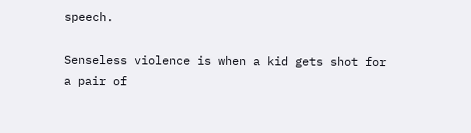speech.

Senseless violence is when a kid gets shot for a pair of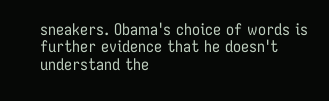sneakers. Obama's choice of words is further evidence that he doesn't understand the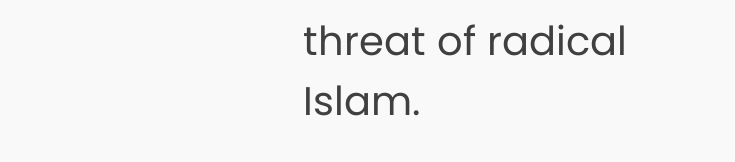threat of radical Islam.